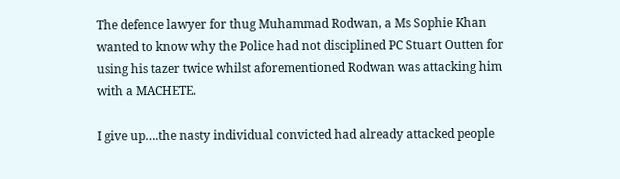The defence lawyer for thug Muhammad Rodwan, a Ms Sophie Khan wanted to know why the Police had not disciplined PC Stuart Outten for using his tazer twice whilst aforementioned Rodwan was attacking him with a MACHETE.

I give up….the nasty individual convicted had already attacked people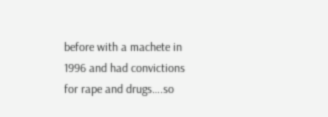before with a machete in 1996 and had convictions for rape and drugs….so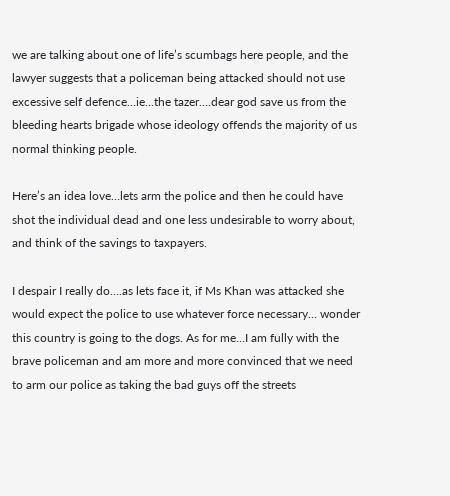we are talking about one of life’s scumbags here people, and the lawyer suggests that a policeman being attacked should not use excessive self defence…ie…the tazer….dear god save us from the bleeding hearts brigade whose ideology offends the majority of us normal thinking people.

Here’s an idea love…lets arm the police and then he could have shot the individual dead and one less undesirable to worry about, and think of the savings to taxpayers.

I despair I really do….as lets face it, if Ms Khan was attacked she would expect the police to use whatever force necessary… wonder this country is going to the dogs. As for me…I am fully with the brave policeman and am more and more convinced that we need to arm our police as taking the bad guys off the streets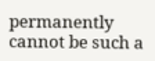permanently cannot be such a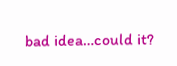bad idea…could it?